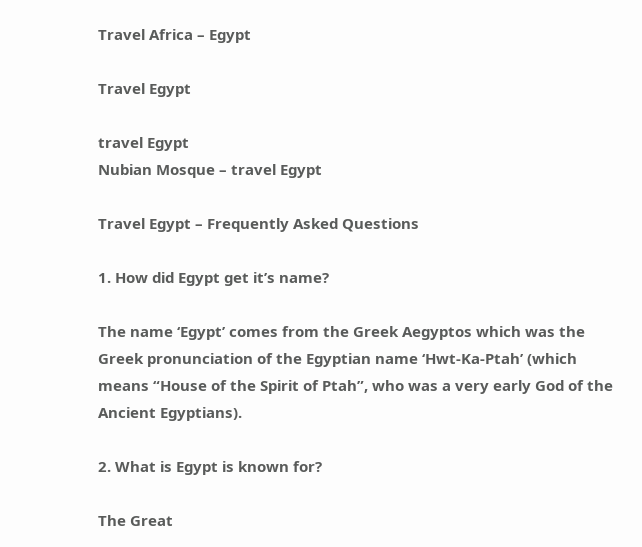Travel Africa – Egypt

Travel Egypt

travel Egypt
Nubian Mosque – travel Egypt

Travel Egypt – Frequently Asked Questions

1. How did Egypt get it’s name?

The name ‘Egypt’ comes from the Greek Aegyptos which was the Greek pronunciation of the Egyptian name ‘Hwt-Ka-Ptah’ (which means “House of the Spirit of Ptah”, who was a very early God of the Ancient Egyptians).

2. What is Egypt is known for?

The Great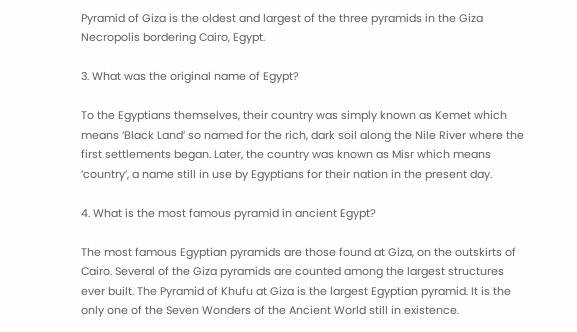Pyramid of Giza is the oldest and largest of the three pyramids in the Giza Necropolis bordering Cairo, Egypt.

3. What was the original name of Egypt?

To the Egyptians themselves, their country was simply known as Kemet which means ‘Black Land’ so named for the rich, dark soil along the Nile River where the first settlements began. Later, the country was known as Misr which means ‘country’, a name still in use by Egyptians for their nation in the present day.

4. What is the most famous pyramid in ancient Egypt?

The most famous Egyptian pyramids are those found at Giza, on the outskirts of Cairo. Several of the Giza pyramids are counted among the largest structures ever built. The Pyramid of Khufu at Giza is the largest Egyptian pyramid. It is the only one of the Seven Wonders of the Ancient World still in existence.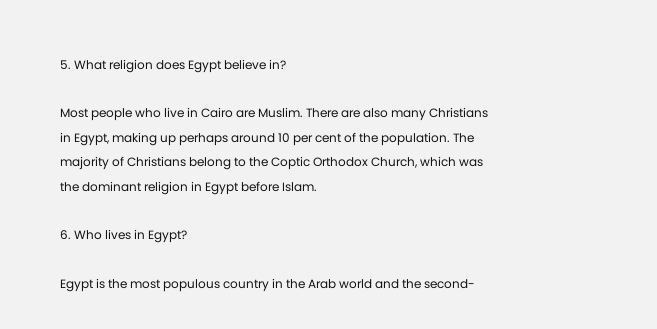5. What religion does Egypt believe in?

Most people who live in Cairo are Muslim. There are also many Christians in Egypt, making up perhaps around 10 per cent of the population. The majority of Christians belong to the Coptic Orthodox Church, which was the dominant religion in Egypt before Islam.

6. Who lives in Egypt?

Egypt is the most populous country in the Arab world and the second-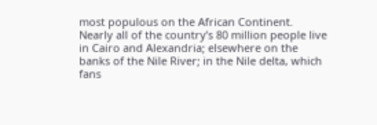most populous on the African Continent. Nearly all of the country’s 80 million people live in Cairo and Alexandria; elsewhere on the banks of the Nile River; in the Nile delta, which fans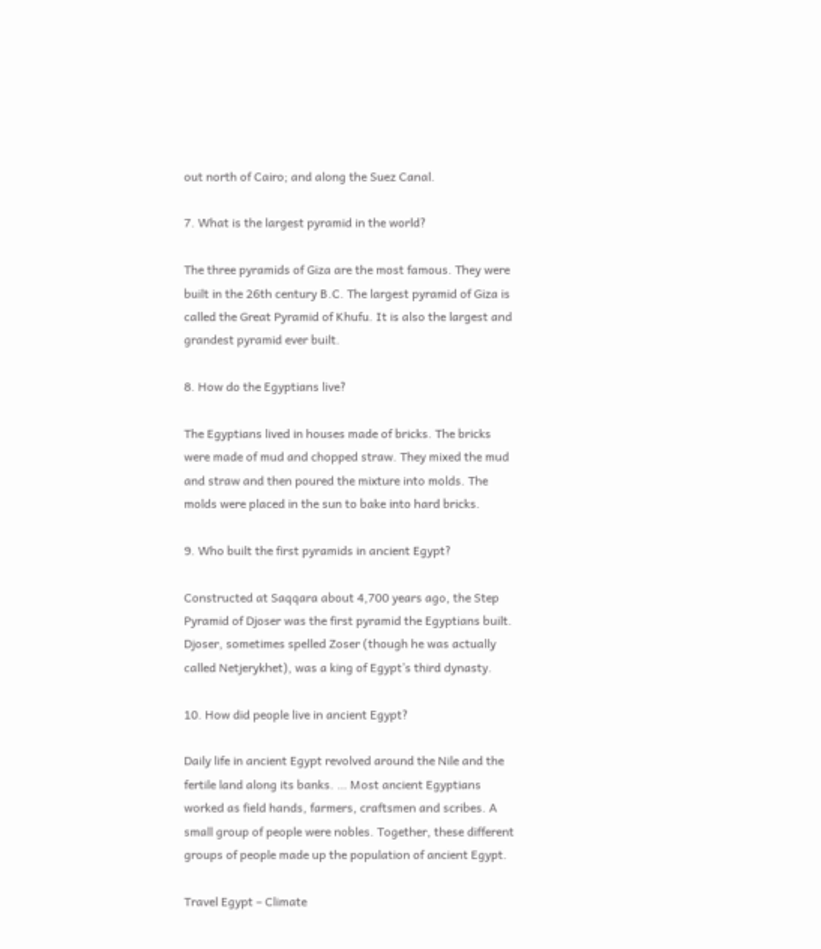out north of Cairo; and along the Suez Canal.

7. What is the largest pyramid in the world?

The three pyramids of Giza are the most famous. They were built in the 26th century B.C. The largest pyramid of Giza is called the Great Pyramid of Khufu. It is also the largest and grandest pyramid ever built.

8. How do the Egyptians live?

The Egyptians lived in houses made of bricks. The bricks were made of mud and chopped straw. They mixed the mud and straw and then poured the mixture into molds. The molds were placed in the sun to bake into hard bricks.

9. Who built the first pyramids in ancient Egypt?

Constructed at Saqqara about 4,700 years ago, the Step Pyramid of Djoser was the first pyramid the Egyptians built. Djoser, sometimes spelled Zoser (though he was actually called Netjerykhet), was a king of Egypt’s third dynasty.

10. How did people live in ancient Egypt?

Daily life in ancient Egypt revolved around the Nile and the fertile land along its banks. … Most ancient Egyptians worked as field hands, farmers, craftsmen and scribes. A small group of people were nobles. Together, these different groups of people made up the population of ancient Egypt.

Travel Egypt – Climate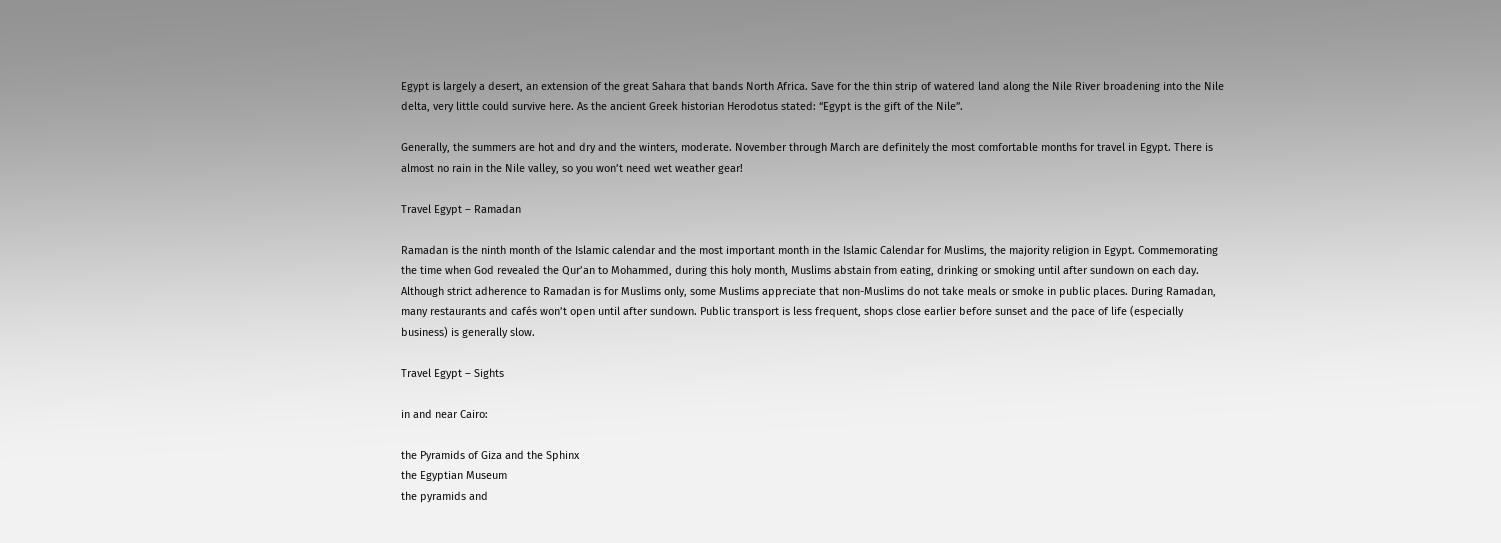Egypt is largely a desert, an extension of the great Sahara that bands North Africa. Save for the thin strip of watered land along the Nile River broadening into the Nile delta, very little could survive here. As the ancient Greek historian Herodotus stated: “Egypt is the gift of the Nile”.

Generally, the summers are hot and dry and the winters, moderate. November through March are definitely the most comfortable months for travel in Egypt. There is almost no rain in the Nile valley, so you won’t need wet weather gear!

Travel Egypt – Ramadan

Ramadan is the ninth month of the Islamic calendar and the most important month in the Islamic Calendar for Muslims, the majority religion in Egypt. Commemorating the time when God revealed the Qur’an to Mohammed, during this holy month, Muslims abstain from eating, drinking or smoking until after sundown on each day. Although strict adherence to Ramadan is for Muslims only, some Muslims appreciate that non-Muslims do not take meals or smoke in public places. During Ramadan, many restaurants and cafés won’t open until after sundown. Public transport is less frequent, shops close earlier before sunset and the pace of life (especially business) is generally slow.

Travel Egypt – Sights

in and near Cairo:

the Pyramids of Giza and the Sphinx
the Egyptian Museum
the pyramids and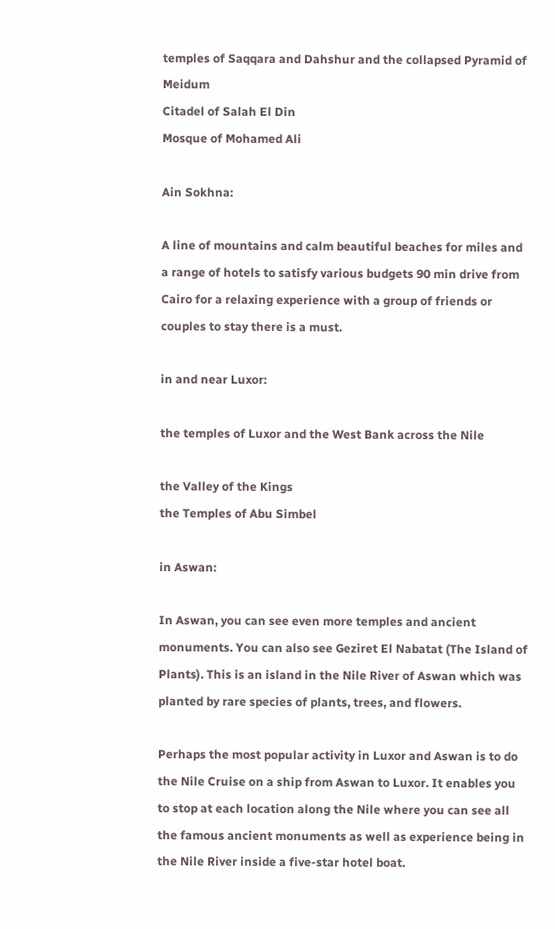temples of Saqqara and Dahshur and the collapsed Pyramid of Meidum
Citadel of Salah El Din
Mosque of Mohamed Ali

Ain Sokhna:

A line of mountains and calm beautiful beaches for miles and a range of hotels to satisfy various budgets 90 min drive from Cairo for a relaxing experience with a group of friends or couples to stay there is a must.

in and near Luxor:

the temples of Luxor and the West Bank across the Nile

the Valley of the Kings
the Temples of Abu Simbel

in Aswan:

In Aswan, you can see even more temples and ancient monuments. You can also see Geziret El Nabatat (The Island of Plants). This is an island in the Nile River of Aswan which was planted by rare species of plants, trees, and flowers.

Perhaps the most popular activity in Luxor and Aswan is to do the Nile Cruise on a ship from Aswan to Luxor. It enables you to stop at each location along the Nile where you can see all the famous ancient monuments as well as experience being in the Nile River inside a five-star hotel boat.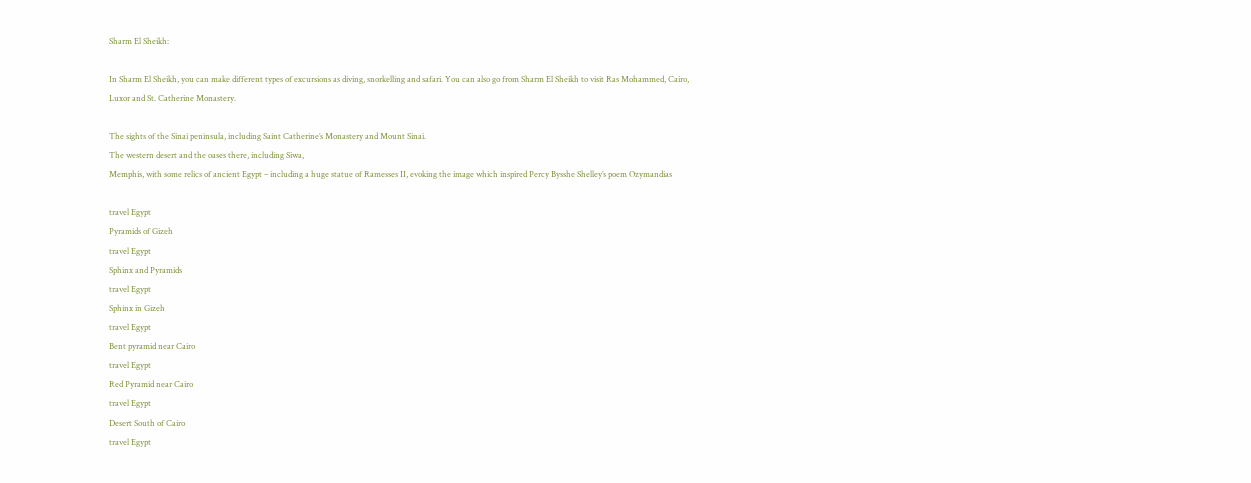Sharm El Sheikh:

In Sharm El Sheikh, you can make different types of excursions as diving, snorkelling and safari. You can also go from Sharm El Sheikh to visit Ras Mohammed, Cairo, Luxor and St. Catherine Monastery.

The sights of the Sinai peninsula, including Saint Catherine’s Monastery and Mount Sinai.
The western desert and the oases there, including Siwa,
Memphis, with some relics of ancient Egypt – including a huge statue of Ramesses II, evoking the image which inspired Percy Bysshe Shelley’s poem Ozymandias

travel Egypt
Pyramids of Gizeh
travel Egypt
Sphinx and Pyramids
travel Egypt
Sphinx in Gizeh
travel Egypt
Bent pyramid near Cairo
travel Egypt
Red Pyramid near Cairo
travel Egypt
Desert South of Cairo
travel Egypt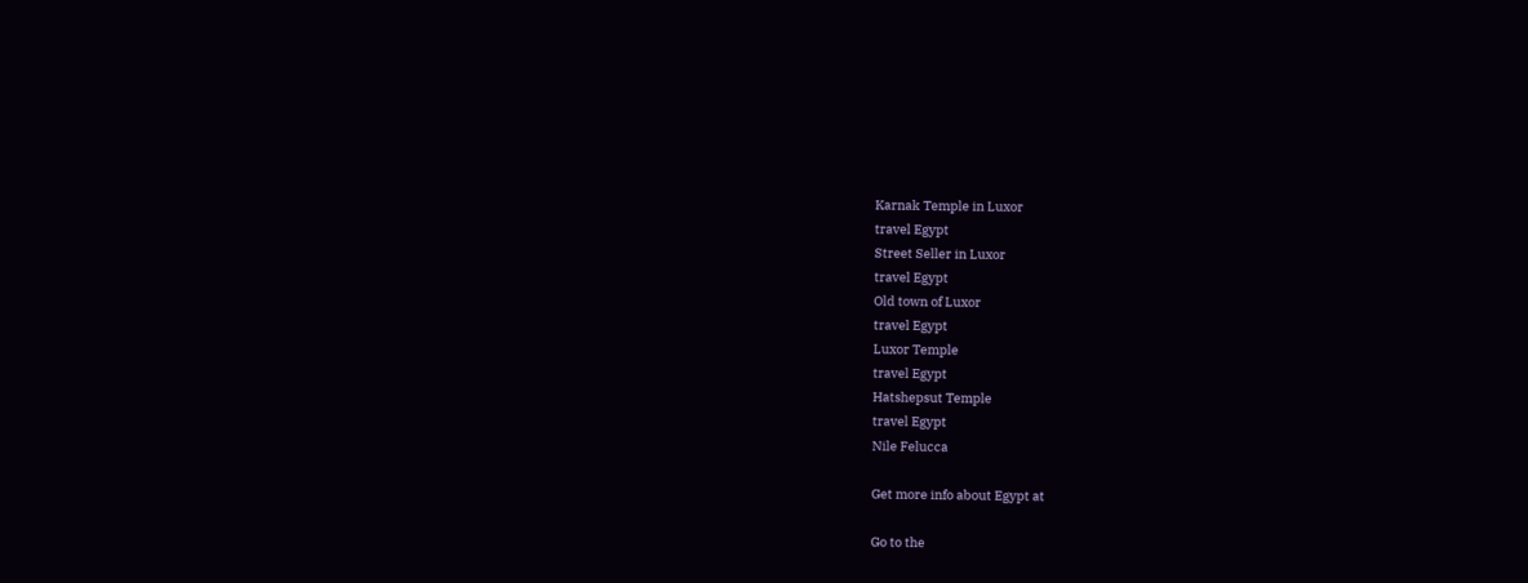Karnak Temple in Luxor
travel Egypt
Street Seller in Luxor
travel Egypt
Old town of Luxor
travel Egypt
Luxor Temple
travel Egypt
Hatshepsut Temple
travel Egypt
Nile Felucca

Get more info about Egypt at

Go to the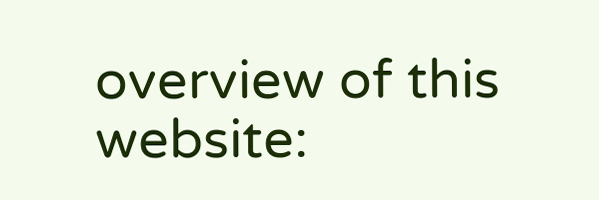overview of this website: